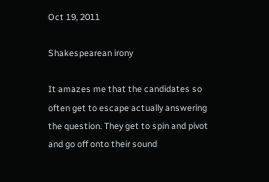Oct 19, 2011

Shakespearean irony

It amazes me that the candidates so often get to escape actually answering the question. They get to spin and pivot and go off onto their sound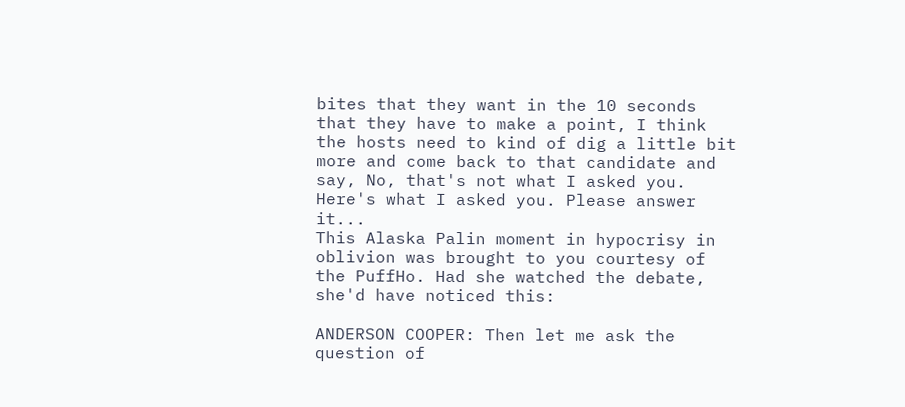bites that they want in the 10 seconds that they have to make a point, I think the hosts need to kind of dig a little bit more and come back to that candidate and say, No, that's not what I asked you. Here's what I asked you. Please answer it...
This Alaska Palin moment in hypocrisy in oblivion was brought to you courtesy of the PuffHo. Had she watched the debate, she'd have noticed this:

ANDERSON COOPER: Then let me ask the question of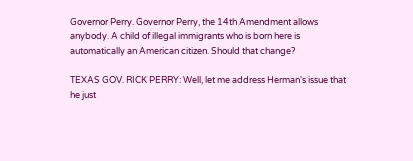Governor Perry. Governor Perry, the 14th Amendment allows anybody. A child of illegal immigrants who is born here is automatically an American citizen. Should that change?

TEXAS GOV. RICK PERRY: Well, let me address Herman's issue that he just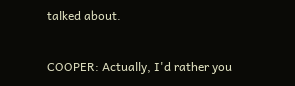talked about.

COOPER: Actually, I'd rather you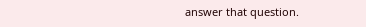answer that question.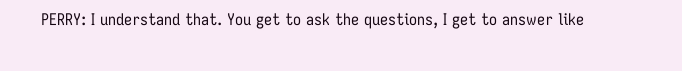PERRY: I understand that. You get to ask the questions, I get to answer like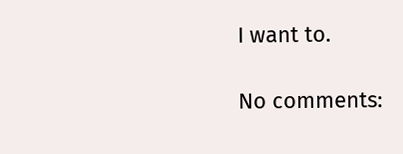I want to.

No comments: